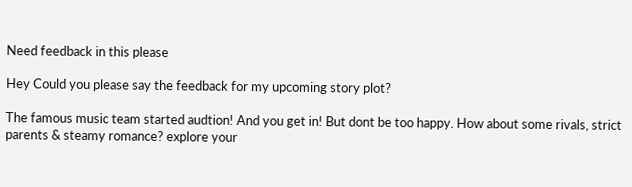Need feedback in this please

Hey Could you please say the feedback for my upcoming story plot?

The famous music team started audtion! And you get in! But dont be too happy. How about some rivals, strict parents & steamy romance? explore your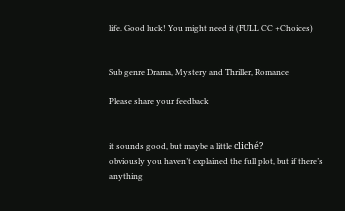life. Good luck! You might need it (FULL CC +Choices)


Sub genre Drama, Mystery and Thriller, Romance

Please share your feedback


it sounds good, but maybe a little cliché?
obviously you haven’t explained the full plot, but if there’s anything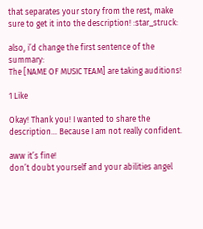that separates your story from the rest, make sure to get it into the description! :star_struck:

also, i’d change the first sentence of the summary:
The [NAME OF MUSIC TEAM] are taking auditions!

1 Like

Okay! Thank you! I wanted to share the description… Because I am not really confident.

aww it’s fine!
don’t doubt yourself and your abilities angel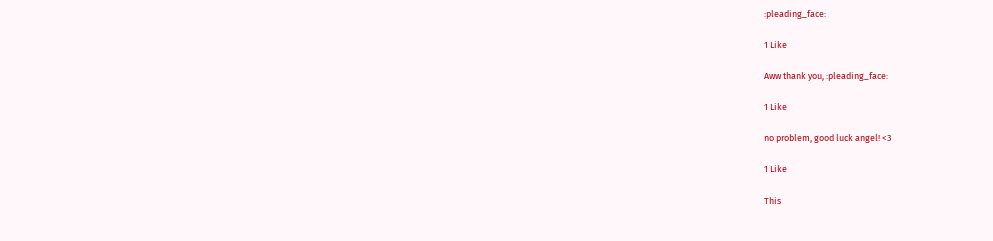:pleading_face:

1 Like

Aww thank you, :pleading_face:

1 Like

no problem, good luck angel! <3

1 Like

This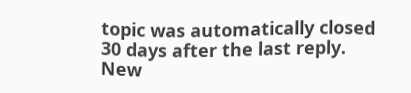topic was automatically closed 30 days after the last reply. New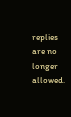replies are no longer allowed.